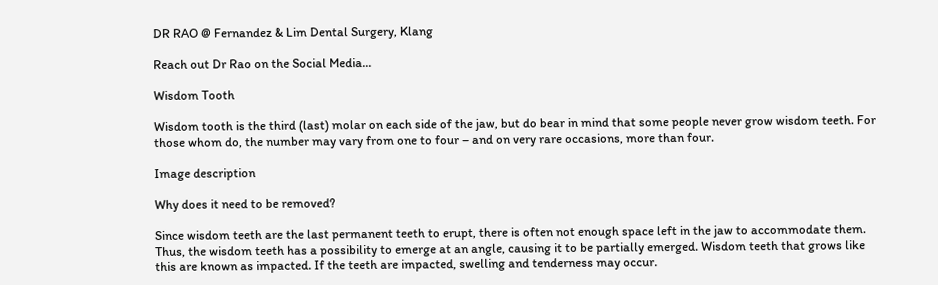DR RAO @ Fernandez & Lim Dental Surgery, Klang

Reach out Dr Rao on the Social Media...

Wisdom Tooth

Wisdom tooth is the third (last) molar on each side of the jaw, but do bear in mind that some people never grow wisdom teeth. For those whom do, the number may vary from one to four – and on very rare occasions, more than four.

Image description

Why does it need to be removed?

Since wisdom teeth are the last permanent teeth to erupt, there is often not enough space left in the jaw to accommodate them. Thus, the wisdom teeth has a possibility to emerge at an angle, causing it to be partially emerged. Wisdom teeth that grows like this are known as impacted. If the teeth are impacted, swelling and tenderness may occur.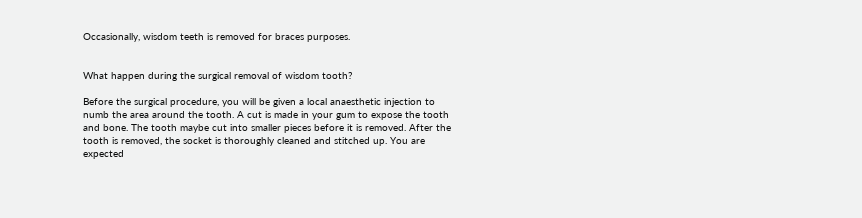Occasionally, wisdom teeth is removed for braces purposes.


What happen during the surgical removal of wisdom tooth?

Before the surgical procedure, you will be given a local anaesthetic injection to numb the area around the tooth. A cut is made in your gum to expose the tooth and bone. The tooth maybe cut into smaller pieces before it is removed. After the tooth is removed, the socket is thoroughly cleaned and stitched up. You are expected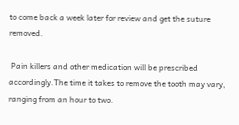to come back a week later for review and get the suture removed.

 Pain killers and other medication will be prescribed accordingly.The time it takes to remove the tooth may vary, ranging from an hour to two.